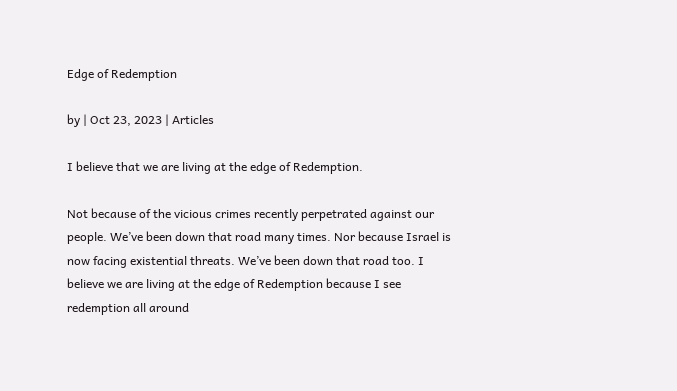Edge of Redemption

by | Oct 23, 2023 | Articles

I believe that we are living at the edge of Redemption.

Not because of the vicious crimes recently perpetrated against our people. We’ve been down that road many times. Nor because Israel is now facing existential threats. We’ve been down that road too. I believe we are living at the edge of Redemption because I see redemption all around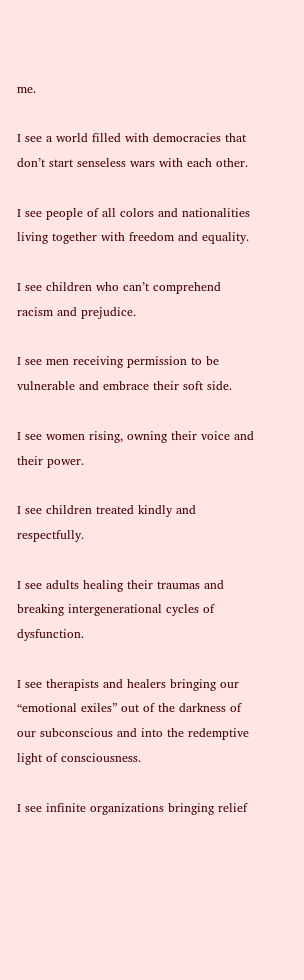me.

I see a world filled with democracies that don’t start senseless wars with each other.

I see people of all colors and nationalities living together with freedom and equality.

I see children who can’t comprehend racism and prejudice.

I see men receiving permission to be vulnerable and embrace their soft side.

I see women rising, owning their voice and their power.

I see children treated kindly and respectfully.

I see adults healing their traumas and breaking intergenerational cycles of dysfunction.

I see therapists and healers bringing our “emotional exiles” out of the darkness of our subconscious and into the redemptive light of consciousness.

I see infinite organizations bringing relief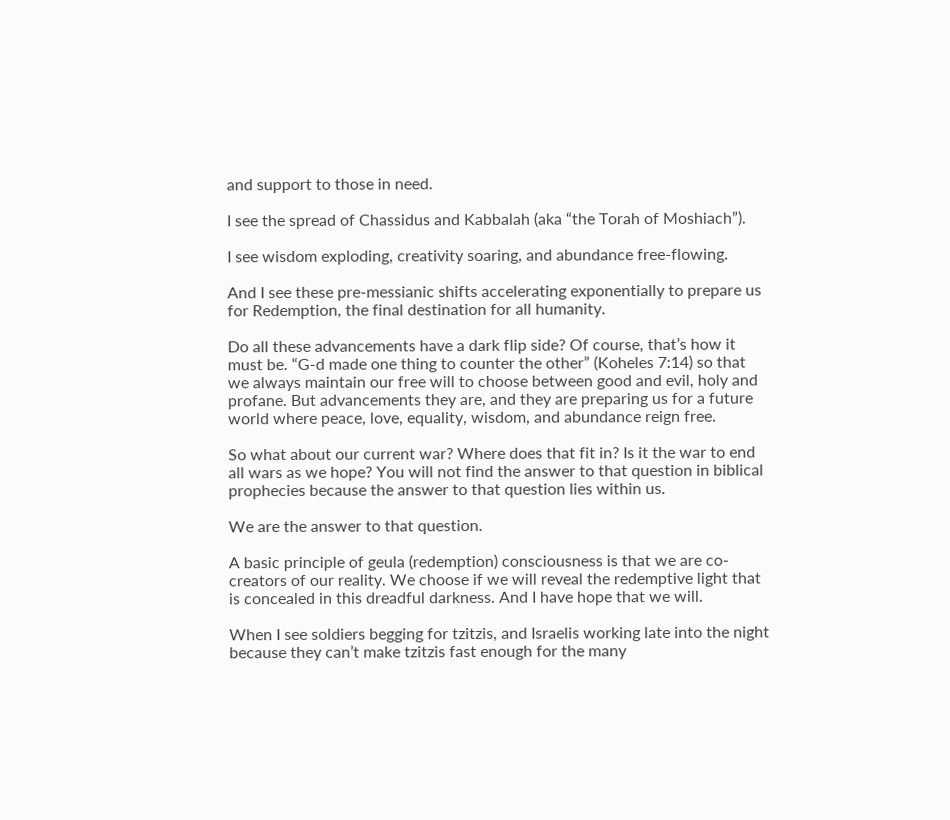and support to those in need.

I see the spread of Chassidus and Kabbalah (aka “the Torah of Moshiach”).

I see wisdom exploding, creativity soaring, and abundance free-flowing.

And I see these pre-messianic shifts accelerating exponentially to prepare us for Redemption, the final destination for all humanity.

Do all these advancements have a dark flip side? Of course, that’s how it must be. “G-d made one thing to counter the other” (Koheles 7:14) so that we always maintain our free will to choose between good and evil, holy and profane. But advancements they are, and they are preparing us for a future world where peace, love, equality, wisdom, and abundance reign free.

So what about our current war? Where does that fit in? Is it the war to end all wars as we hope? You will not find the answer to that question in biblical prophecies because the answer to that question lies within us.

We are the answer to that question.

A basic principle of geula (redemption) consciousness is that we are co-creators of our reality. We choose if we will reveal the redemptive light that is concealed in this dreadful darkness. And I have hope that we will.

When I see soldiers begging for tzitzis, and Israelis working late into the night because they can’t make tzitzis fast enough for the many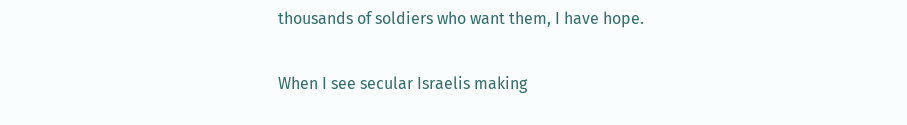thousands of soldiers who want them, I have hope.

When I see secular Israelis making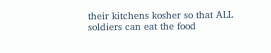their kitchens kosher so that ALL soldiers can eat the food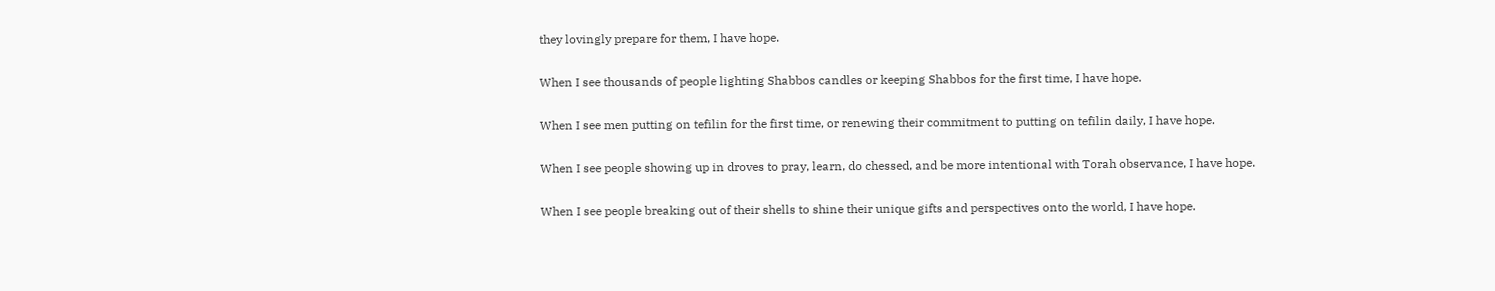they lovingly prepare for them, I have hope.

When I see thousands of people lighting Shabbos candles or keeping Shabbos for the first time, I have hope.

When I see men putting on tefilin for the first time, or renewing their commitment to putting on tefilin daily, I have hope.

When I see people showing up in droves to pray, learn, do chessed, and be more intentional with Torah observance, I have hope.

When I see people breaking out of their shells to shine their unique gifts and perspectives onto the world, I have hope.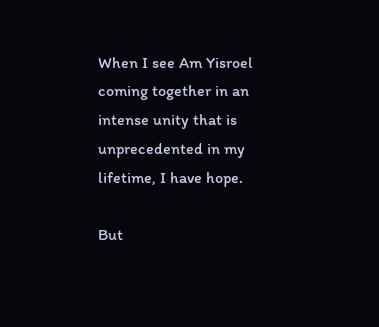When I see Am Yisroel coming together in an intense unity that is unprecedented in my lifetime, I have hope.

But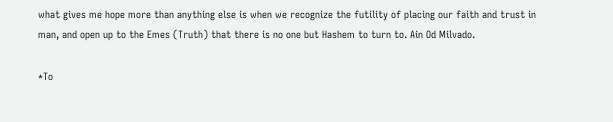what gives me hope more than anything else is when we recognize the futility of placing our faith and trust in man, and open up to the Emes (Truth) that there is no one but Hashem to turn to. Ain Od Milvado.

*To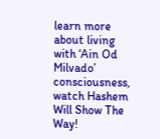learn more about living with ‘Ain Od Milvado’ consciousness, watch Hashem Will Show The Way!